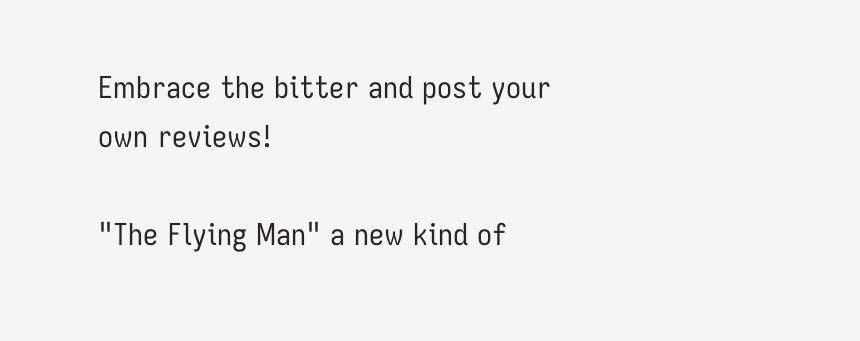Embrace the bitter and post your own reviews!

"The Flying Man" a new kind of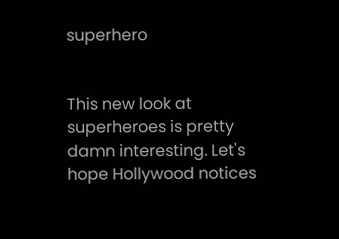superhero


This new look at superheroes is pretty damn interesting. Let's hope Hollywood notices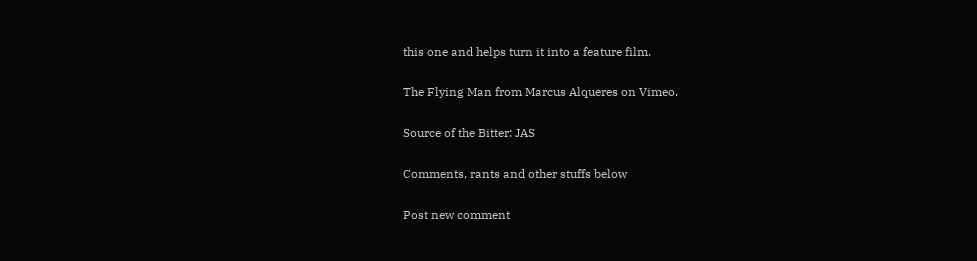this one and helps turn it into a feature film.

The Flying Man from Marcus Alqueres on Vimeo.

Source of the Bitter: JAS

Comments, rants and other stuffs below

Post new comment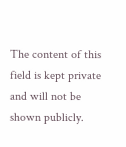The content of this field is kept private and will not be shown publicly.